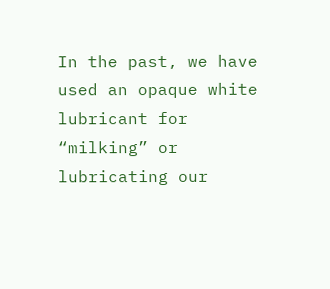In the past, we have used an opaque white lubricant for “milking” or lubricating our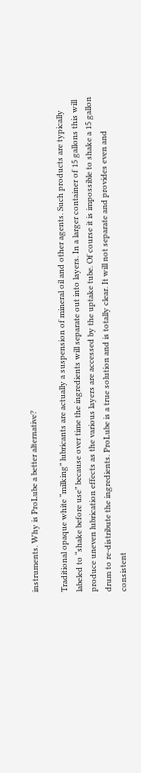instruments. Why is ProLube a better alternative?

Traditional opaque white “milking” lubricants are actually a suspension of mineral oil and other agents. Such products are typically labeled to “shake before use” because over time the ingredients will separate out into layers. In a larger container of 15 gallons this will produce uneven lubrication effects as the various layers are accessed by the uptake tube. Of course it is impossible to shake a 15 gallon drum to re-distribute the ingredients. ProLube is a true solution and is totally clear. It will not separate and provides even and consistent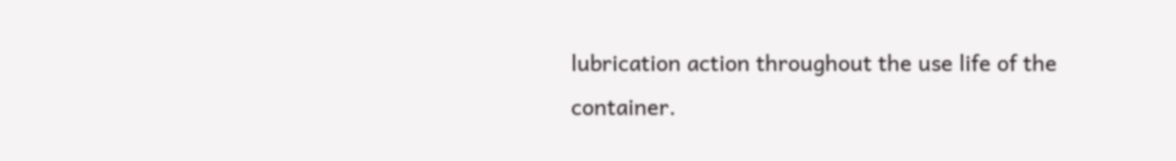lubrication action throughout the use life of the container.